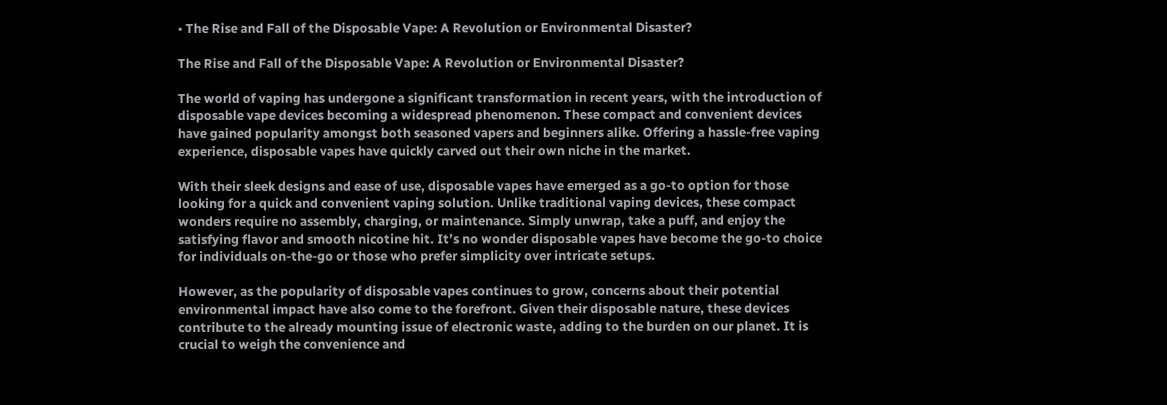• The Rise and Fall of the Disposable Vape: A Revolution or Environmental Disaster?

The Rise and Fall of the Disposable Vape: A Revolution or Environmental Disaster?

The world of vaping has undergone a significant transformation in recent years, with the introduction of disposable vape devices becoming a widespread phenomenon. These compact and convenient devices have gained popularity amongst both seasoned vapers and beginners alike. Offering a hassle-free vaping experience, disposable vapes have quickly carved out their own niche in the market.

With their sleek designs and ease of use, disposable vapes have emerged as a go-to option for those looking for a quick and convenient vaping solution. Unlike traditional vaping devices, these compact wonders require no assembly, charging, or maintenance. Simply unwrap, take a puff, and enjoy the satisfying flavor and smooth nicotine hit. It’s no wonder disposable vapes have become the go-to choice for individuals on-the-go or those who prefer simplicity over intricate setups.

However, as the popularity of disposable vapes continues to grow, concerns about their potential environmental impact have also come to the forefront. Given their disposable nature, these devices contribute to the already mounting issue of electronic waste, adding to the burden on our planet. It is crucial to weigh the convenience and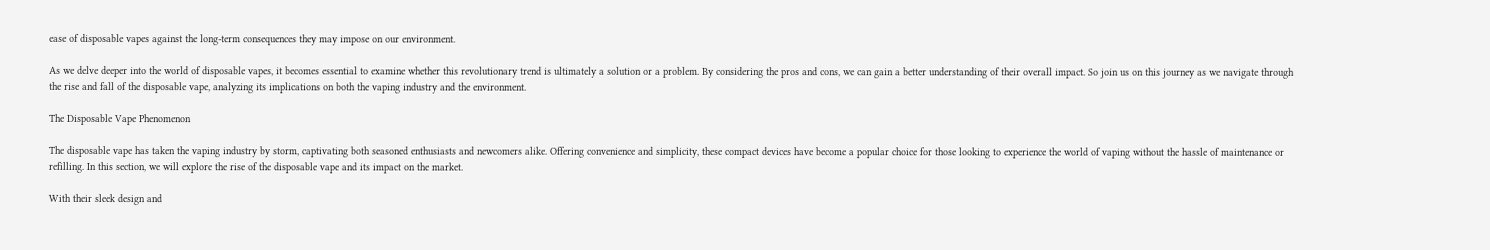ease of disposable vapes against the long-term consequences they may impose on our environment.

As we delve deeper into the world of disposable vapes, it becomes essential to examine whether this revolutionary trend is ultimately a solution or a problem. By considering the pros and cons, we can gain a better understanding of their overall impact. So join us on this journey as we navigate through the rise and fall of the disposable vape, analyzing its implications on both the vaping industry and the environment.

The Disposable Vape Phenomenon

The disposable vape has taken the vaping industry by storm, captivating both seasoned enthusiasts and newcomers alike. Offering convenience and simplicity, these compact devices have become a popular choice for those looking to experience the world of vaping without the hassle of maintenance or refilling. In this section, we will explore the rise of the disposable vape and its impact on the market.

With their sleek design and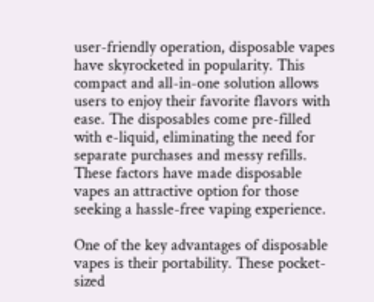user-friendly operation, disposable vapes have skyrocketed in popularity. This compact and all-in-one solution allows users to enjoy their favorite flavors with ease. The disposables come pre-filled with e-liquid, eliminating the need for separate purchases and messy refills. These factors have made disposable vapes an attractive option for those seeking a hassle-free vaping experience.

One of the key advantages of disposable vapes is their portability. These pocket-sized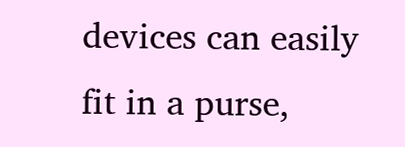devices can easily fit in a purse,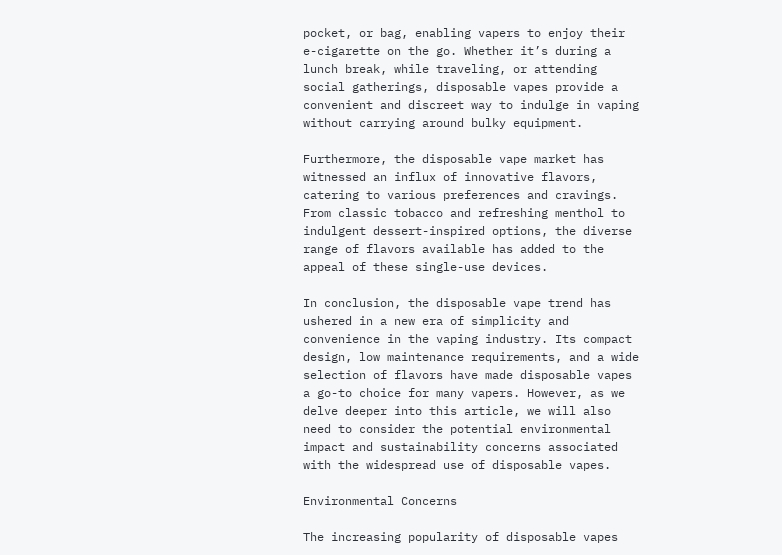pocket, or bag, enabling vapers to enjoy their e-cigarette on the go. Whether it’s during a lunch break, while traveling, or attending social gatherings, disposable vapes provide a convenient and discreet way to indulge in vaping without carrying around bulky equipment.

Furthermore, the disposable vape market has witnessed an influx of innovative flavors, catering to various preferences and cravings. From classic tobacco and refreshing menthol to indulgent dessert-inspired options, the diverse range of flavors available has added to the appeal of these single-use devices.

In conclusion, the disposable vape trend has ushered in a new era of simplicity and convenience in the vaping industry. Its compact design, low maintenance requirements, and a wide selection of flavors have made disposable vapes a go-to choice for many vapers. However, as we delve deeper into this article, we will also need to consider the potential environmental impact and sustainability concerns associated with the widespread use of disposable vapes.

Environmental Concerns

The increasing popularity of disposable vapes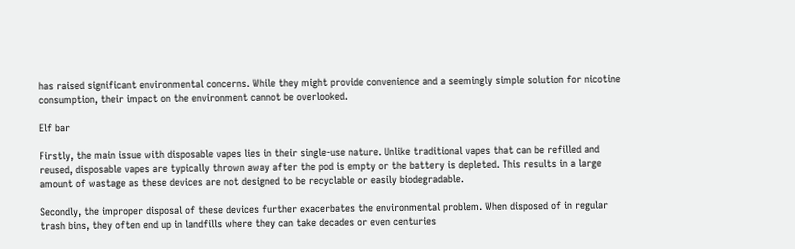has raised significant environmental concerns. While they might provide convenience and a seemingly simple solution for nicotine consumption, their impact on the environment cannot be overlooked.

Elf bar

Firstly, the main issue with disposable vapes lies in their single-use nature. Unlike traditional vapes that can be refilled and reused, disposable vapes are typically thrown away after the pod is empty or the battery is depleted. This results in a large amount of wastage as these devices are not designed to be recyclable or easily biodegradable.

Secondly, the improper disposal of these devices further exacerbates the environmental problem. When disposed of in regular trash bins, they often end up in landfills where they can take decades or even centuries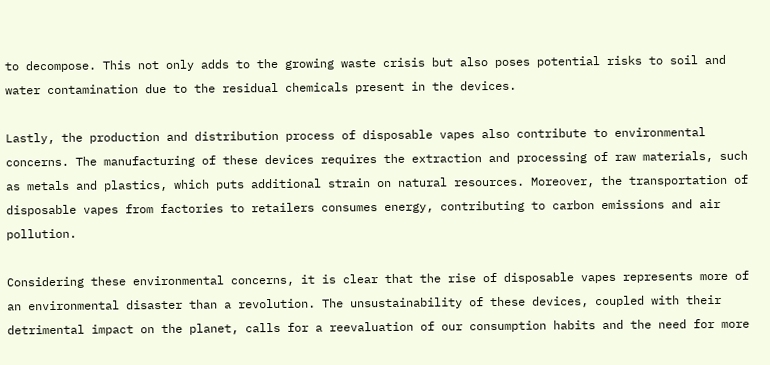to decompose. This not only adds to the growing waste crisis but also poses potential risks to soil and water contamination due to the residual chemicals present in the devices.

Lastly, the production and distribution process of disposable vapes also contribute to environmental concerns. The manufacturing of these devices requires the extraction and processing of raw materials, such as metals and plastics, which puts additional strain on natural resources. Moreover, the transportation of disposable vapes from factories to retailers consumes energy, contributing to carbon emissions and air pollution.

Considering these environmental concerns, it is clear that the rise of disposable vapes represents more of an environmental disaster than a revolution. The unsustainability of these devices, coupled with their detrimental impact on the planet, calls for a reevaluation of our consumption habits and the need for more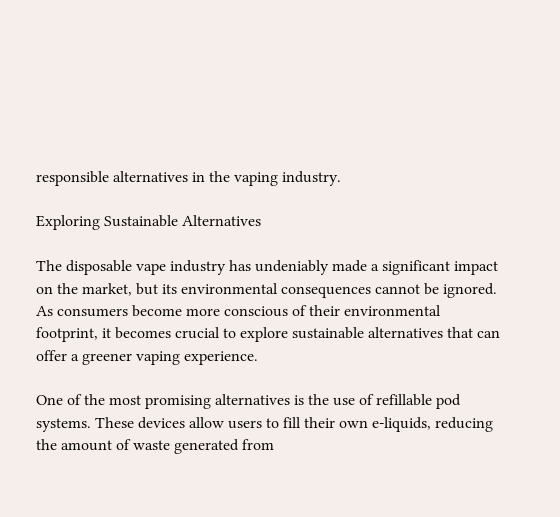responsible alternatives in the vaping industry.

Exploring Sustainable Alternatives

The disposable vape industry has undeniably made a significant impact on the market, but its environmental consequences cannot be ignored. As consumers become more conscious of their environmental footprint, it becomes crucial to explore sustainable alternatives that can offer a greener vaping experience.

One of the most promising alternatives is the use of refillable pod systems. These devices allow users to fill their own e-liquids, reducing the amount of waste generated from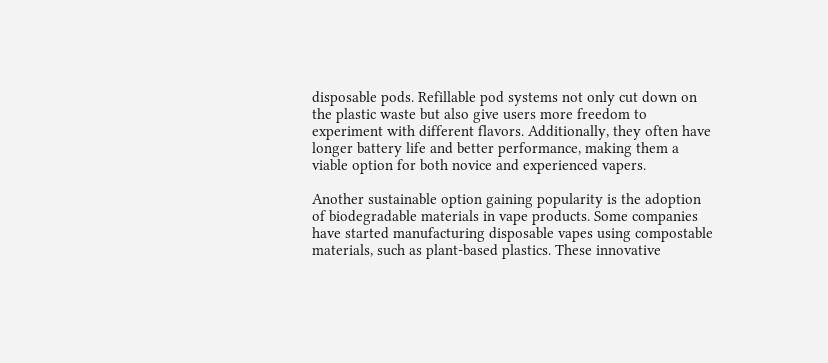disposable pods. Refillable pod systems not only cut down on the plastic waste but also give users more freedom to experiment with different flavors. Additionally, they often have longer battery life and better performance, making them a viable option for both novice and experienced vapers.

Another sustainable option gaining popularity is the adoption of biodegradable materials in vape products. Some companies have started manufacturing disposable vapes using compostable materials, such as plant-based plastics. These innovative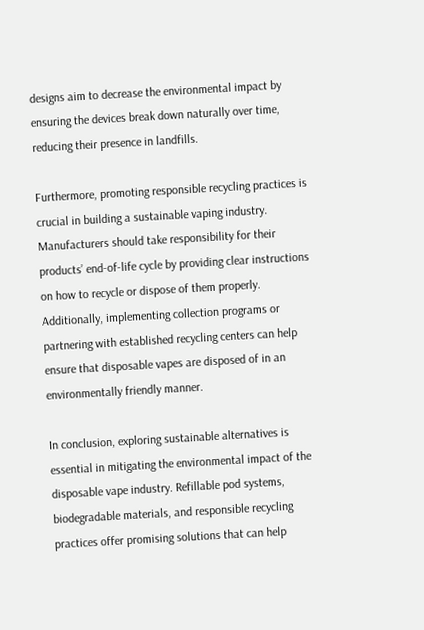designs aim to decrease the environmental impact by ensuring the devices break down naturally over time, reducing their presence in landfills.

Furthermore, promoting responsible recycling practices is crucial in building a sustainable vaping industry. Manufacturers should take responsibility for their products’ end-of-life cycle by providing clear instructions on how to recycle or dispose of them properly. Additionally, implementing collection programs or partnering with established recycling centers can help ensure that disposable vapes are disposed of in an environmentally friendly manner.

In conclusion, exploring sustainable alternatives is essential in mitigating the environmental impact of the disposable vape industry. Refillable pod systems, biodegradable materials, and responsible recycling practices offer promising solutions that can help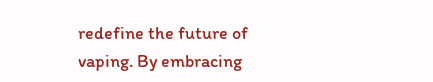redefine the future of vaping. By embracing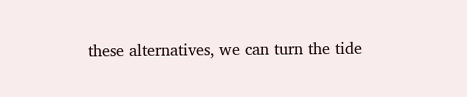these alternatives, we can turn the tide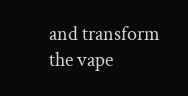and transform the vape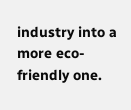industry into a more eco-friendly one.